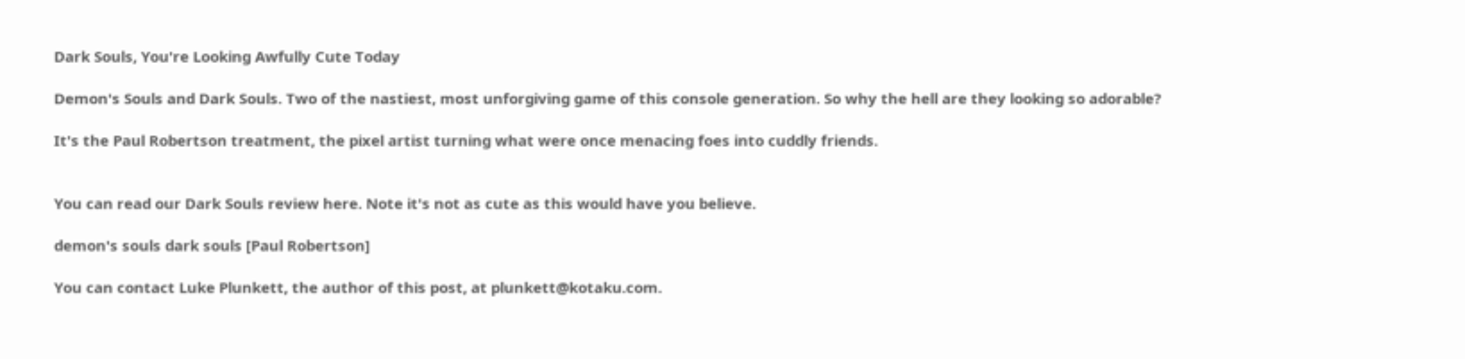Dark Souls, You're Looking Awfully Cute Today

Demon's Souls and Dark Souls. Two of the nastiest, most unforgiving game of this console generation. So why the hell are they looking so adorable?

It's the Paul Robertson treatment, the pixel artist turning what were once menacing foes into cuddly friends.


You can read our Dark Souls review here. Note it's not as cute as this would have you believe.

demon's souls dark souls [Paul Robertson]

You can contact Luke Plunkett, the author of this post, at plunkett@kotaku.com.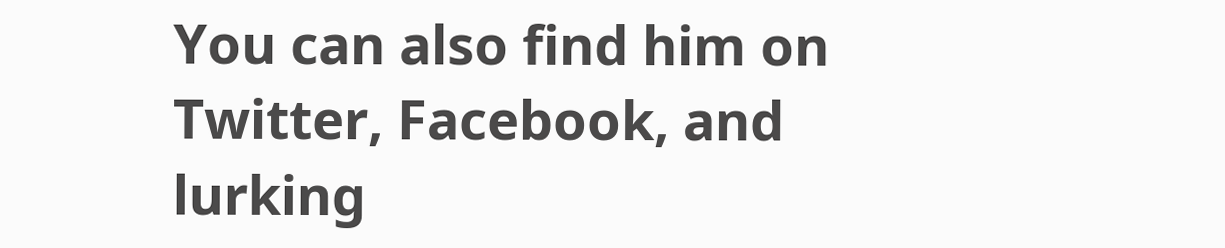You can also find him on Twitter, Facebook, and lurking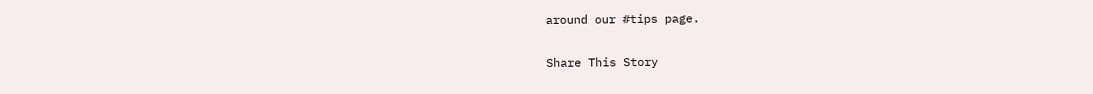around our #tips page.

Share This Story